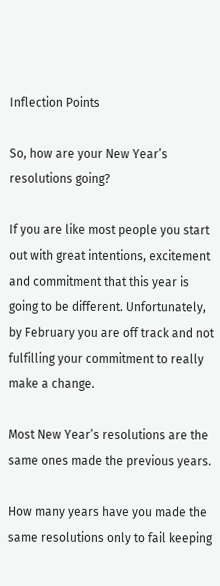Inflection Points

So, how are your New Year’s resolutions going?

If you are like most people you start out with great intentions, excitement and commitment that this year is going to be different. Unfortunately, by February you are off track and not fulfilling your commitment to really make a change.

Most New Year’s resolutions are the same ones made the previous years.

How many years have you made the same resolutions only to fail keeping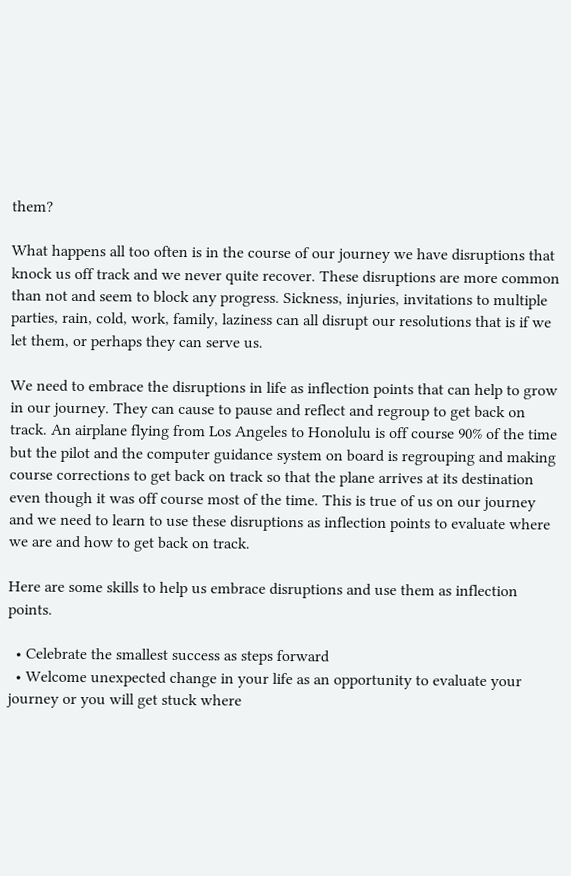them?

What happens all too often is in the course of our journey we have disruptions that knock us off track and we never quite recover. These disruptions are more common than not and seem to block any progress. Sickness, injuries, invitations to multiple parties, rain, cold, work, family, laziness can all disrupt our resolutions that is if we let them, or perhaps they can serve us.

We need to embrace the disruptions in life as inflection points that can help to grow in our journey. They can cause to pause and reflect and regroup to get back on track. An airplane flying from Los Angeles to Honolulu is off course 90% of the time but the pilot and the computer guidance system on board is regrouping and making course corrections to get back on track so that the plane arrives at its destination even though it was off course most of the time. This is true of us on our journey and we need to learn to use these disruptions as inflection points to evaluate where we are and how to get back on track.

Here are some skills to help us embrace disruptions and use them as inflection points.

  • Celebrate the smallest success as steps forward
  • Welcome unexpected change in your life as an opportunity to evaluate your journey or you will get stuck where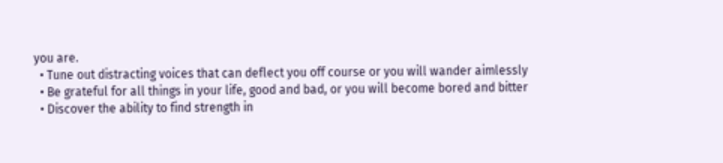you are.
  • Tune out distracting voices that can deflect you off course or you will wander aimlessly
  • Be grateful for all things in your life, good and bad, or you will become bored and bitter
  • Discover the ability to find strength in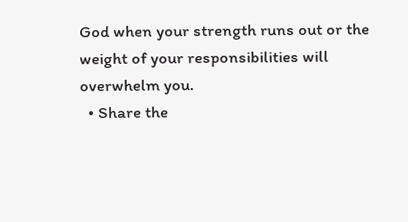God when your strength runs out or the weight of your responsibilities will overwhelm you.
  • Share the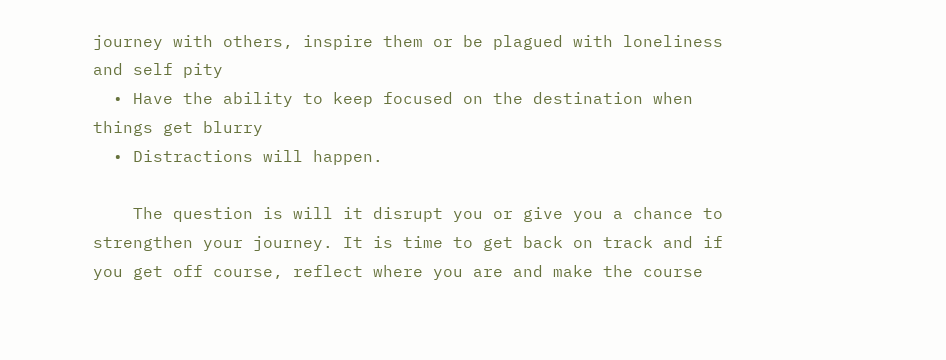journey with others, inspire them or be plagued with loneliness and self pity
  • Have the ability to keep focused on the destination when things get blurry
  • Distractions will happen.

    The question is will it disrupt you or give you a chance to strengthen your journey. It is time to get back on track and if you get off course, reflect where you are and make the course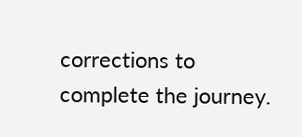corrections to complete the journey.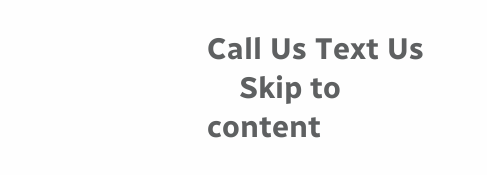Call Us Text Us
    Skip to content